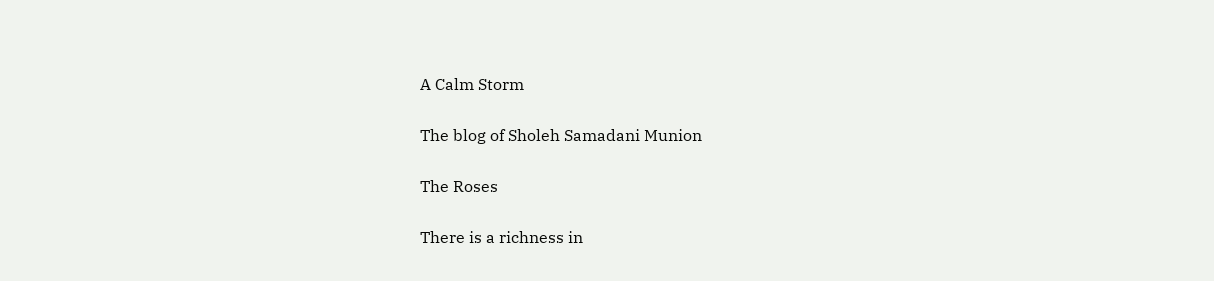A Calm Storm

The blog of Sholeh Samadani Munion

The Roses

There is a richness in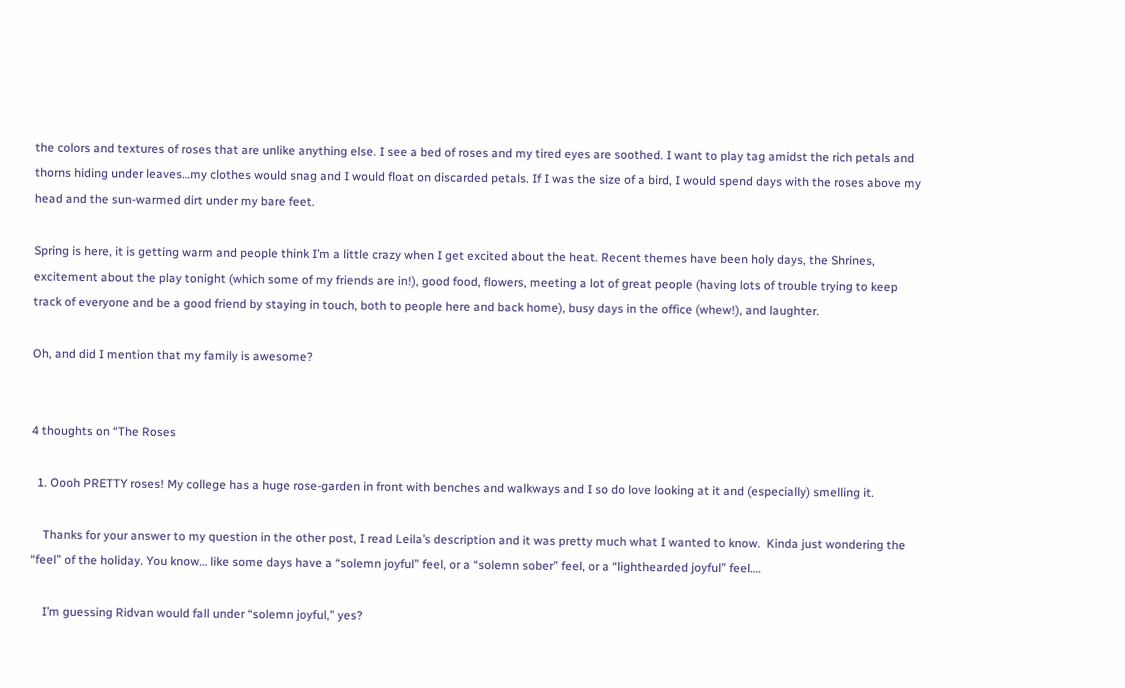the colors and textures of roses that are unlike anything else. I see a bed of roses and my tired eyes are soothed. I want to play tag amidst the rich petals and thorns hiding under leaves…my clothes would snag and I would float on discarded petals. If I was the size of a bird, I would spend days with the roses above my head and the sun-warmed dirt under my bare feet.

Spring is here, it is getting warm and people think I’m a little crazy when I get excited about the heat. Recent themes have been holy days, the Shrines, excitement about the play tonight (which some of my friends are in!), good food, flowers, meeting a lot of great people (having lots of trouble trying to keep track of everyone and be a good friend by staying in touch, both to people here and back home), busy days in the office (whew!), and laughter.

Oh, and did I mention that my family is awesome?


4 thoughts on “The Roses

  1. Oooh PRETTY roses! My college has a huge rose-garden in front with benches and walkways and I so do love looking at it and (especially) smelling it.

    Thanks for your answer to my question in the other post, I read Leila’s description and it was pretty much what I wanted to know.  Kinda just wondering the “feel” of the holiday. You know… like some days have a “solemn joyful” feel, or a “solemn sober” feel, or a “lighthearded joyful” feel….

    I’m guessing Ridvan would fall under “solemn joyful,” yes?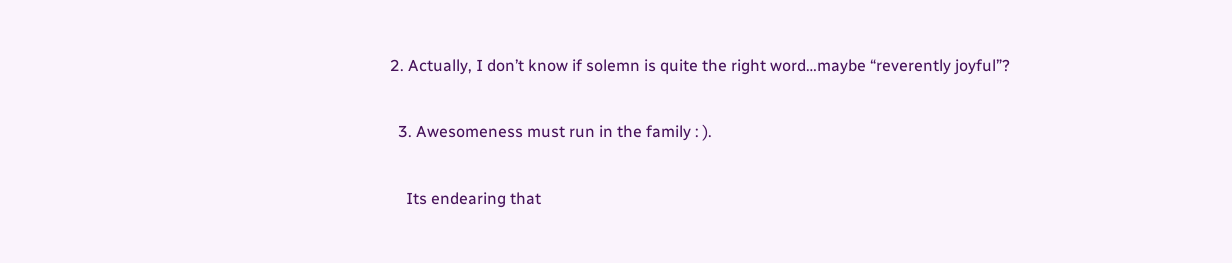2. Actually, I don’t know if solemn is quite the right word…maybe “reverently joyful”?

  3. Awesomeness must run in the family : ).

    Its endearing that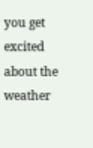you get excited about the weather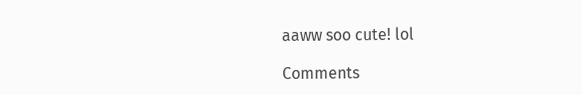aaww soo cute! lol

Comments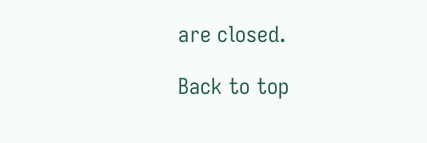are closed.

Back to top